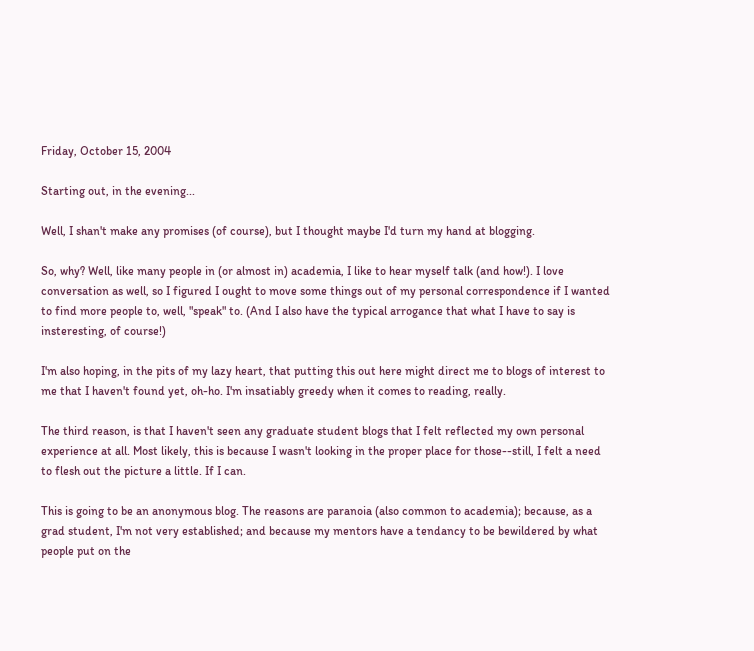Friday, October 15, 2004

Starting out, in the evening...

Well, I shan't make any promises (of course), but I thought maybe I'd turn my hand at blogging.

So, why? Well, like many people in (or almost in) academia, I like to hear myself talk (and how!). I love conversation as well, so I figured I ought to move some things out of my personal correspondence if I wanted to find more people to, well, "speak" to. (And I also have the typical arrogance that what I have to say is insteresting, of course!)

I'm also hoping, in the pits of my lazy heart, that putting this out here might direct me to blogs of interest to me that I haven't found yet, oh-ho. I'm insatiably greedy when it comes to reading, really.

The third reason, is that I haven't seen any graduate student blogs that I felt reflected my own personal experience at all. Most likely, this is because I wasn't looking in the proper place for those--still, I felt a need to flesh out the picture a little. If I can.

This is going to be an anonymous blog. The reasons are paranoia (also common to academia); because, as a grad student, I'm not very established; and because my mentors have a tendancy to be bewildered by what people put on the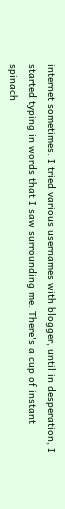internet sometimes. I tried various usernames with blogger, until in desperation, I started typing in words that I saw surrounding me. There's a cup of instant spinach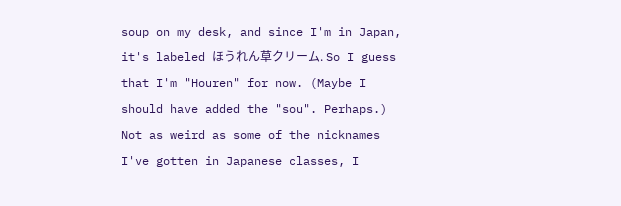soup on my desk, and since I'm in Japan, it's labeled ほうれん草クリーム. So I guess that I'm "Houren" for now. (Maybe I should have added the "sou". Perhaps.) Not as weird as some of the nicknames I've gotten in Japanese classes, I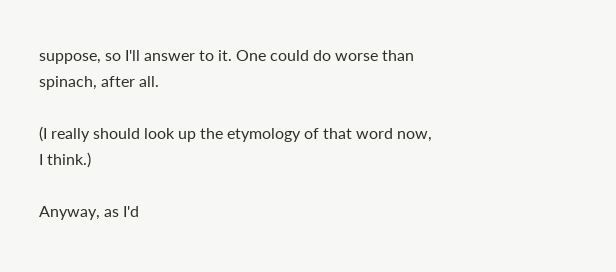suppose, so I'll answer to it. One could do worse than spinach, after all.

(I really should look up the etymology of that word now, I think.)

Anyway, as I'd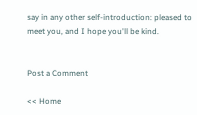say in any other self-introduction: pleased to meet you, and I hope you'll be kind.


Post a Comment

<< Home